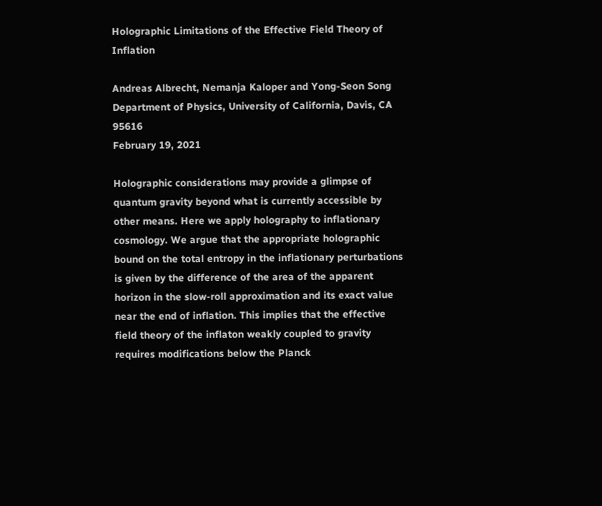Holographic Limitations of the Effective Field Theory of Inflation

Andreas Albrecht, Nemanja Kaloper and Yong-Seon Song Department of Physics, University of California, Davis, CA 95616
February 19, 2021

Holographic considerations may provide a glimpse of quantum gravity beyond what is currently accessible by other means. Here we apply holography to inflationary cosmology. We argue that the appropriate holographic bound on the total entropy in the inflationary perturbations is given by the difference of the area of the apparent horizon in the slow-roll approximation and its exact value near the end of inflation. This implies that the effective field theory of the inflaton weakly coupled to gravity requires modifications below the Planck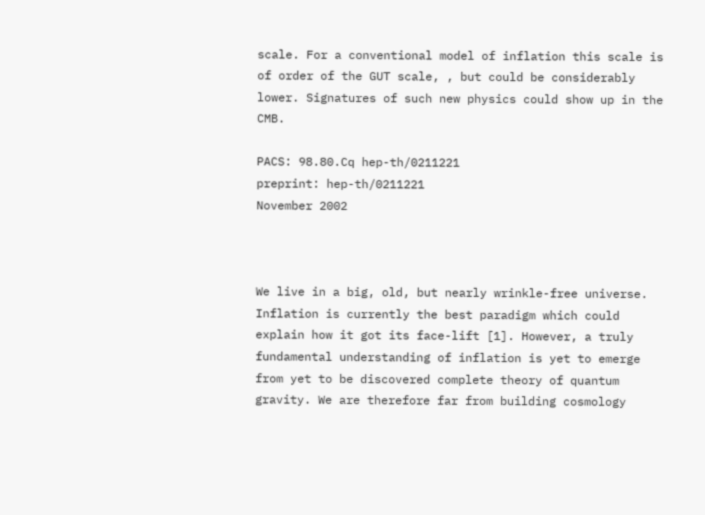scale. For a conventional model of inflation this scale is of order of the GUT scale, , but could be considerably lower. Signatures of such new physics could show up in the CMB.

PACS: 98.80.Cq hep-th/0211221
preprint: hep-th/0211221
November 2002



We live in a big, old, but nearly wrinkle-free universe. Inflation is currently the best paradigm which could explain how it got its face-lift [1]. However, a truly fundamental understanding of inflation is yet to emerge from yet to be discovered complete theory of quantum gravity. We are therefore far from building cosmology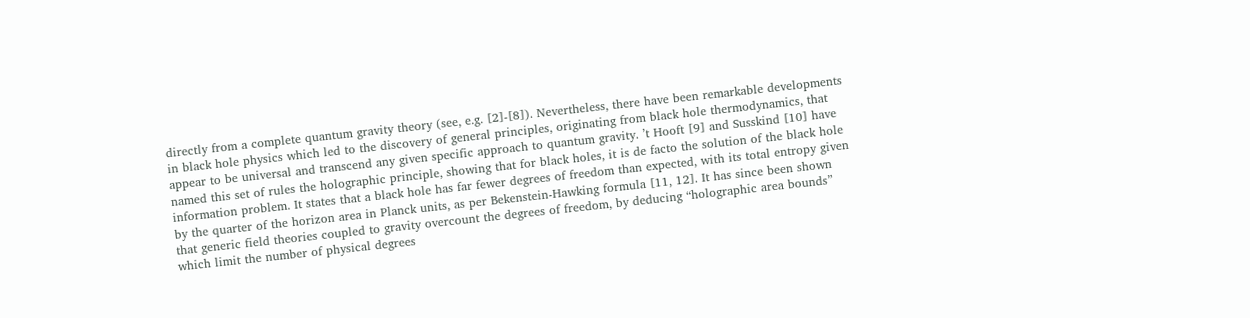directly from a complete quantum gravity theory (see, e.g. [2]-[8]). Nevertheless, there have been remarkable developments in black hole physics which led to the discovery of general principles, originating from black hole thermodynamics, that appear to be universal and transcend any given specific approach to quantum gravity. ’t Hooft [9] and Susskind [10] have named this set of rules the holographic principle, showing that for black holes, it is de facto the solution of the black hole information problem. It states that a black hole has far fewer degrees of freedom than expected, with its total entropy given by the quarter of the horizon area in Planck units, as per Bekenstein-Hawking formula [11, 12]. It has since been shown that generic field theories coupled to gravity overcount the degrees of freedom, by deducing “holographic area bounds” which limit the number of physical degrees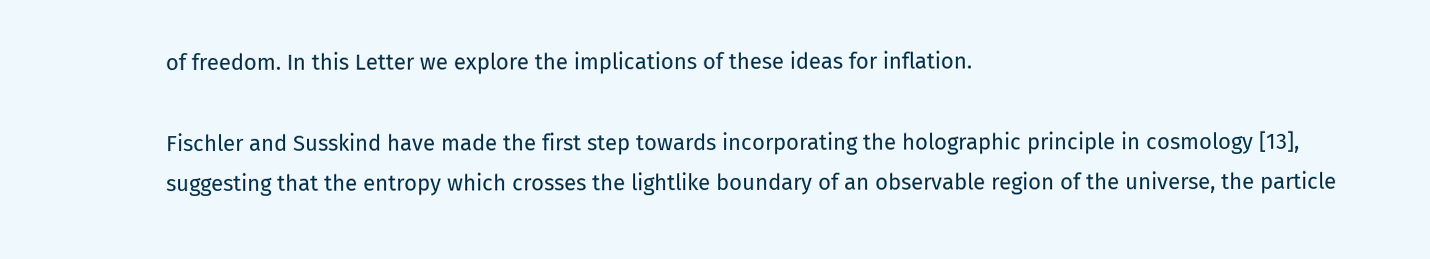of freedom. In this Letter we explore the implications of these ideas for inflation.

Fischler and Susskind have made the first step towards incorporating the holographic principle in cosmology [13], suggesting that the entropy which crosses the lightlike boundary of an observable region of the universe, the particle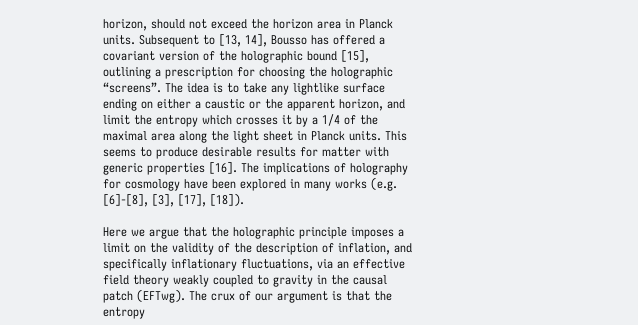horizon, should not exceed the horizon area in Planck units. Subsequent to [13, 14], Bousso has offered a covariant version of the holographic bound [15], outlining a prescription for choosing the holographic “screens”. The idea is to take any lightlike surface ending on either a caustic or the apparent horizon, and limit the entropy which crosses it by a 1/4 of the maximal area along the light sheet in Planck units. This seems to produce desirable results for matter with generic properties [16]. The implications of holography for cosmology have been explored in many works (e.g. [6]-[8], [3], [17], [18]).

Here we argue that the holographic principle imposes a limit on the validity of the description of inflation, and specifically inflationary fluctuations, via an effective field theory weakly coupled to gravity in the causal patch (EFTwg). The crux of our argument is that the entropy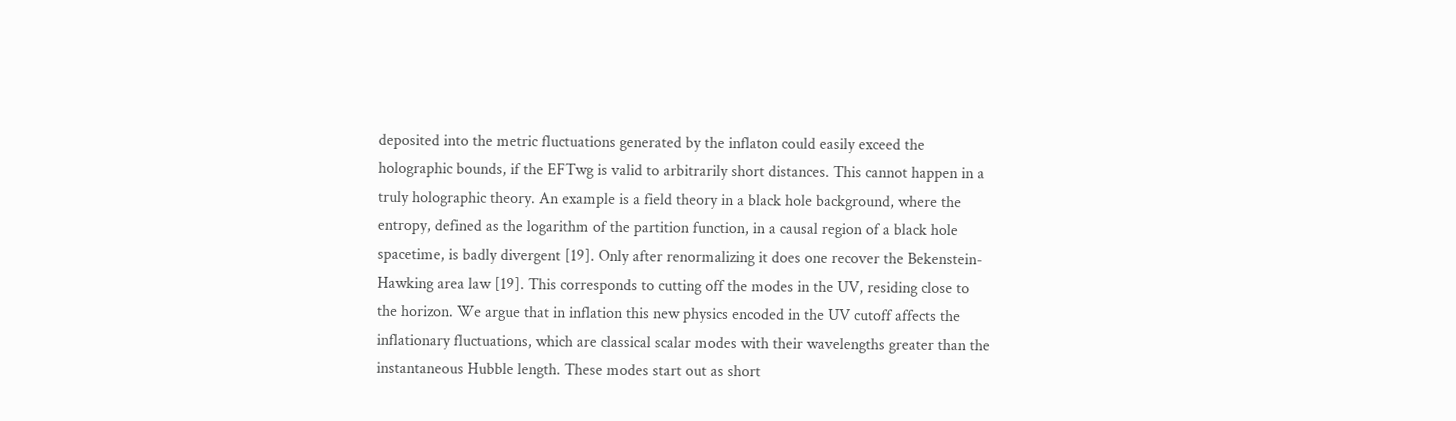deposited into the metric fluctuations generated by the inflaton could easily exceed the holographic bounds, if the EFTwg is valid to arbitrarily short distances. This cannot happen in a truly holographic theory. An example is a field theory in a black hole background, where the entropy, defined as the logarithm of the partition function, in a causal region of a black hole spacetime, is badly divergent [19]. Only after renormalizing it does one recover the Bekenstein-Hawking area law [19]. This corresponds to cutting off the modes in the UV, residing close to the horizon. We argue that in inflation this new physics encoded in the UV cutoff affects the inflationary fluctuations, which are classical scalar modes with their wavelengths greater than the instantaneous Hubble length. These modes start out as short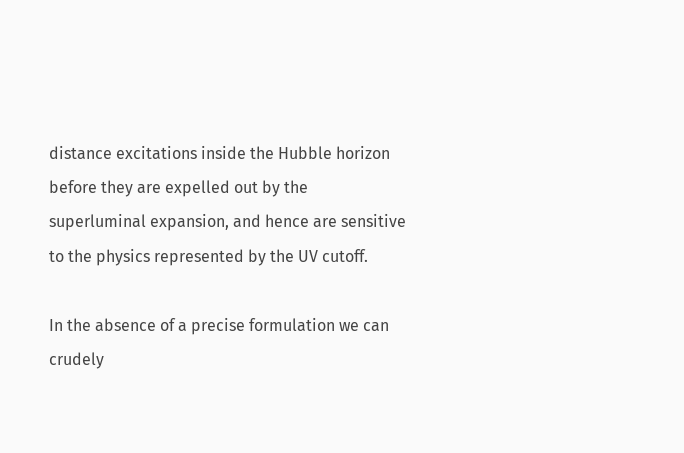distance excitations inside the Hubble horizon before they are expelled out by the superluminal expansion, and hence are sensitive to the physics represented by the UV cutoff.

In the absence of a precise formulation we can crudely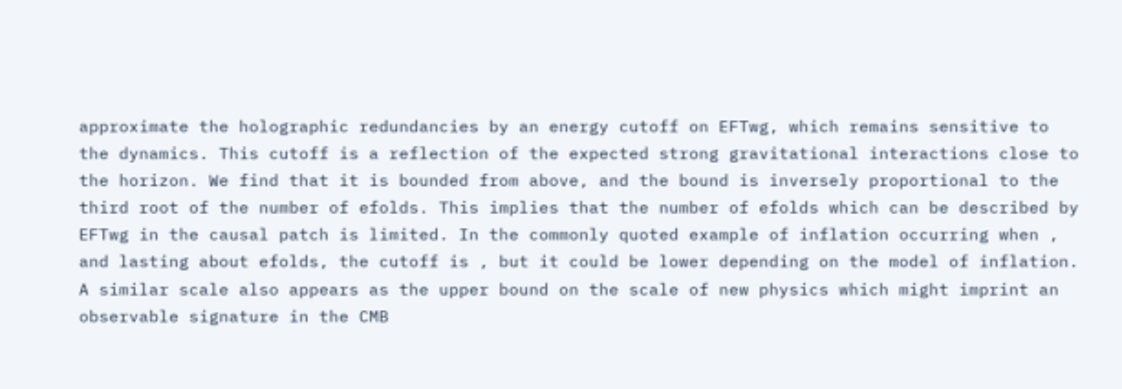approximate the holographic redundancies by an energy cutoff on EFTwg, which remains sensitive to the dynamics. This cutoff is a reflection of the expected strong gravitational interactions close to the horizon. We find that it is bounded from above, and the bound is inversely proportional to the third root of the number of efolds. This implies that the number of efolds which can be described by EFTwg in the causal patch is limited. In the commonly quoted example of inflation occurring when , and lasting about efolds, the cutoff is , but it could be lower depending on the model of inflation. A similar scale also appears as the upper bound on the scale of new physics which might imprint an observable signature in the CMB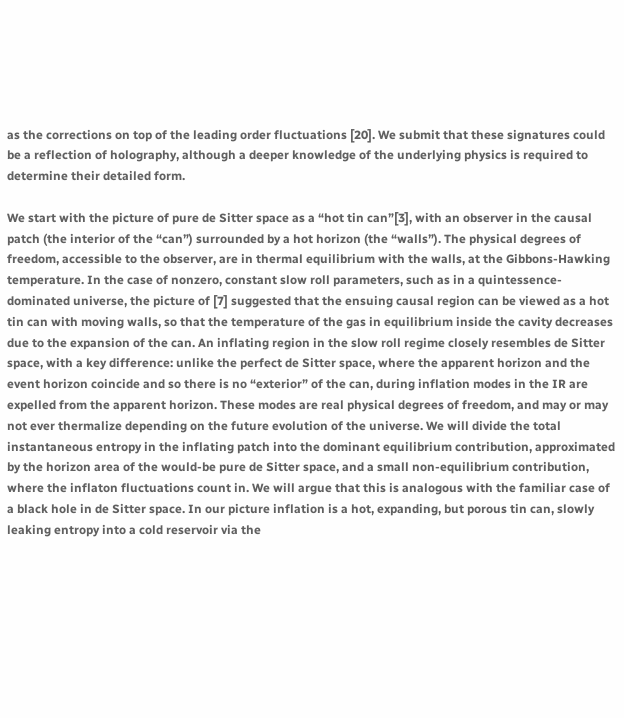as the corrections on top of the leading order fluctuations [20]. We submit that these signatures could be a reflection of holography, although a deeper knowledge of the underlying physics is required to determine their detailed form.

We start with the picture of pure de Sitter space as a “hot tin can”[3], with an observer in the causal patch (the interior of the “can”) surrounded by a hot horizon (the “walls”). The physical degrees of freedom, accessible to the observer, are in thermal equilibrium with the walls, at the Gibbons-Hawking temperature. In the case of nonzero, constant slow roll parameters, such as in a quintessence-dominated universe, the picture of [7] suggested that the ensuing causal region can be viewed as a hot tin can with moving walls, so that the temperature of the gas in equilibrium inside the cavity decreases due to the expansion of the can. An inflating region in the slow roll regime closely resembles de Sitter space, with a key difference: unlike the perfect de Sitter space, where the apparent horizon and the event horizon coincide and so there is no “exterior” of the can, during inflation modes in the IR are expelled from the apparent horizon. These modes are real physical degrees of freedom, and may or may not ever thermalize depending on the future evolution of the universe. We will divide the total instantaneous entropy in the inflating patch into the dominant equilibrium contribution, approximated by the horizon area of the would-be pure de Sitter space, and a small non-equilibrium contribution, where the inflaton fluctuations count in. We will argue that this is analogous with the familiar case of a black hole in de Sitter space. In our picture inflation is a hot, expanding, but porous tin can, slowly leaking entropy into a cold reservoir via the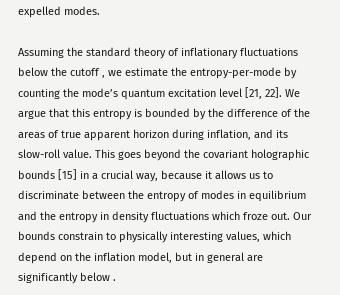expelled modes.

Assuming the standard theory of inflationary fluctuations below the cutoff , we estimate the entropy-per-mode by counting the mode’s quantum excitation level [21, 22]. We argue that this entropy is bounded by the difference of the areas of true apparent horizon during inflation, and its slow-roll value. This goes beyond the covariant holographic bounds [15] in a crucial way, because it allows us to discriminate between the entropy of modes in equilibrium and the entropy in density fluctuations which froze out. Our bounds constrain to physically interesting values, which depend on the inflation model, but in general are significantly below .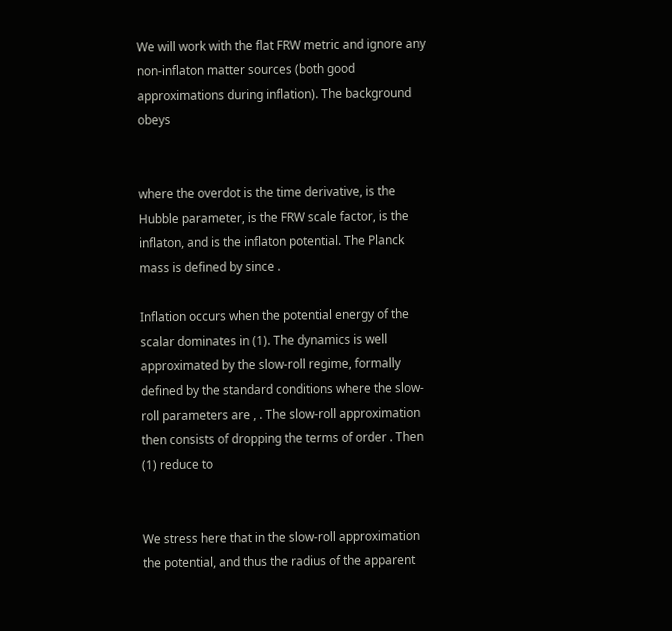We will work with the flat FRW metric and ignore any non-inflaton matter sources (both good approximations during inflation). The background obeys


where the overdot is the time derivative, is the Hubble parameter, is the FRW scale factor, is the inflaton, and is the inflaton potential. The Planck mass is defined by since .

Inflation occurs when the potential energy of the scalar dominates in (1). The dynamics is well approximated by the slow-roll regime, formally defined by the standard conditions where the slow-roll parameters are , . The slow-roll approximation then consists of dropping the terms of order . Then (1) reduce to


We stress here that in the slow-roll approximation the potential, and thus the radius of the apparent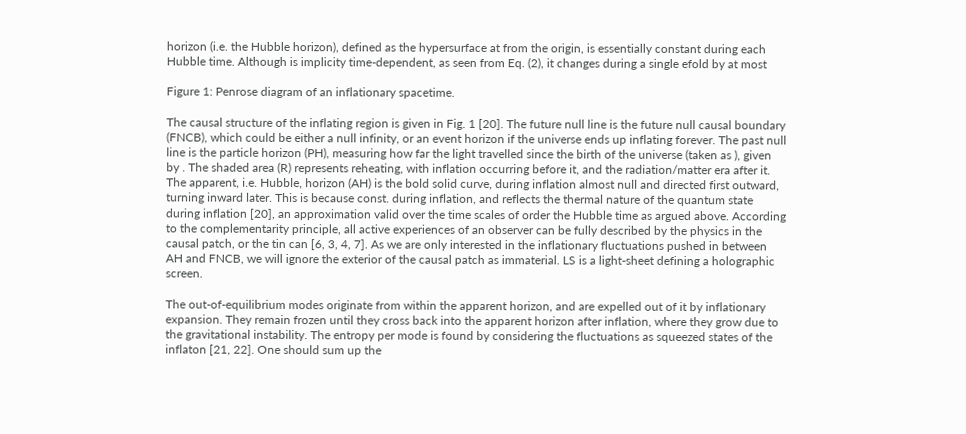horizon (i.e. the Hubble horizon), defined as the hypersurface at from the origin, is essentially constant during each Hubble time. Although is implicity time-dependent, as seen from Eq. (2), it changes during a single efold by at most

Figure 1: Penrose diagram of an inflationary spacetime.

The causal structure of the inflating region is given in Fig. 1 [20]. The future null line is the future null causal boundary (FNCB), which could be either a null infinity, or an event horizon if the universe ends up inflating forever. The past null line is the particle horizon (PH), measuring how far the light travelled since the birth of the universe (taken as ), given by . The shaded area (R) represents reheating, with inflation occurring before it, and the radiation/matter era after it. The apparent, i.e. Hubble, horizon (AH) is the bold solid curve, during inflation almost null and directed first outward, turning inward later. This is because const. during inflation, and reflects the thermal nature of the quantum state during inflation [20], an approximation valid over the time scales of order the Hubble time as argued above. According to the complementarity principle, all active experiences of an observer can be fully described by the physics in the causal patch, or the tin can [6, 3, 4, 7]. As we are only interested in the inflationary fluctuations pushed in between AH and FNCB, we will ignore the exterior of the causal patch as immaterial. LS is a light-sheet defining a holographic screen.

The out-of-equilibrium modes originate from within the apparent horizon, and are expelled out of it by inflationary expansion. They remain frozen until they cross back into the apparent horizon after inflation, where they grow due to the gravitational instability. The entropy per mode is found by considering the fluctuations as squeezed states of the inflaton [21, 22]. One should sum up the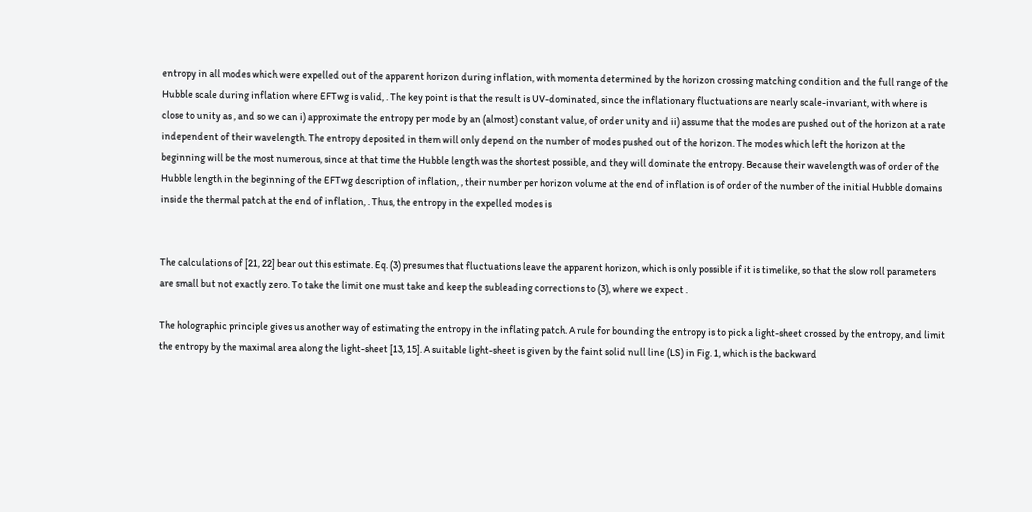entropy in all modes which were expelled out of the apparent horizon during inflation, with momenta determined by the horizon crossing matching condition and the full range of the Hubble scale during inflation where EFTwg is valid, . The key point is that the result is UV-dominated, since the inflationary fluctuations are nearly scale-invariant, with where is close to unity as , and so we can i) approximate the entropy per mode by an (almost) constant value, of order unity and ii) assume that the modes are pushed out of the horizon at a rate independent of their wavelength. The entropy deposited in them will only depend on the number of modes pushed out of the horizon. The modes which left the horizon at the beginning will be the most numerous, since at that time the Hubble length was the shortest possible, and they will dominate the entropy. Because their wavelength was of order of the Hubble length in the beginning of the EFTwg description of inflation, , their number per horizon volume at the end of inflation is of order of the number of the initial Hubble domains inside the thermal patch at the end of inflation, . Thus, the entropy in the expelled modes is


The calculations of [21, 22] bear out this estimate. Eq. (3) presumes that fluctuations leave the apparent horizon, which is only possible if it is timelike, so that the slow roll parameters are small but not exactly zero. To take the limit one must take and keep the subleading corrections to (3), where we expect .

The holographic principle gives us another way of estimating the entropy in the inflating patch. A rule for bounding the entropy is to pick a light-sheet crossed by the entropy, and limit the entropy by the maximal area along the light-sheet [13, 15]. A suitable light-sheet is given by the faint solid null line (LS) in Fig. 1, which is the backward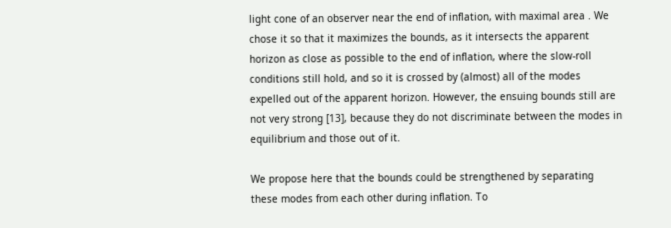light cone of an observer near the end of inflation, with maximal area . We chose it so that it maximizes the bounds, as it intersects the apparent horizon as close as possible to the end of inflation, where the slow-roll conditions still hold, and so it is crossed by (almost) all of the modes expelled out of the apparent horizon. However, the ensuing bounds still are not very strong [13], because they do not discriminate between the modes in equilibrium and those out of it.

We propose here that the bounds could be strengthened by separating these modes from each other during inflation. To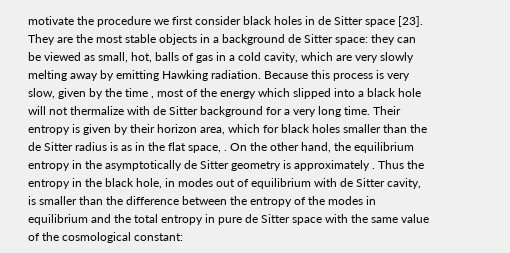motivate the procedure we first consider black holes in de Sitter space [23]. They are the most stable objects in a background de Sitter space: they can be viewed as small, hot, balls of gas in a cold cavity, which are very slowly melting away by emitting Hawking radiation. Because this process is very slow, given by the time , most of the energy which slipped into a black hole will not thermalize with de Sitter background for a very long time. Their entropy is given by their horizon area, which for black holes smaller than the de Sitter radius is as in the flat space, . On the other hand, the equilibrium entropy in the asymptotically de Sitter geometry is approximately . Thus the entropy in the black hole, in modes out of equilibrium with de Sitter cavity, is smaller than the difference between the entropy of the modes in equilibrium and the total entropy in pure de Sitter space with the same value of the cosmological constant: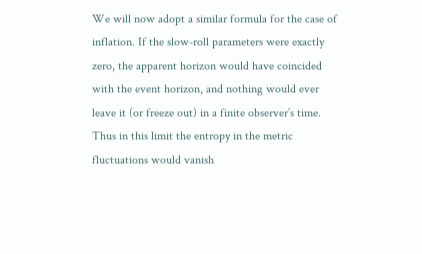We will now adopt a similar formula for the case of inflation. If the slow-roll parameters were exactly zero, the apparent horizon would have coincided with the event horizon, and nothing would ever leave it (or freeze out) in a finite observer’s time. Thus in this limit the entropy in the metric fluctuations would vanish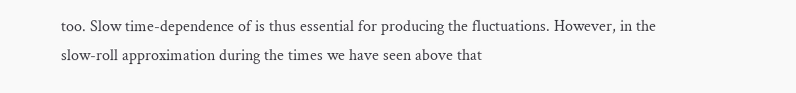too. Slow time-dependence of is thus essential for producing the fluctuations. However, in the slow-roll approximation during the times we have seen above that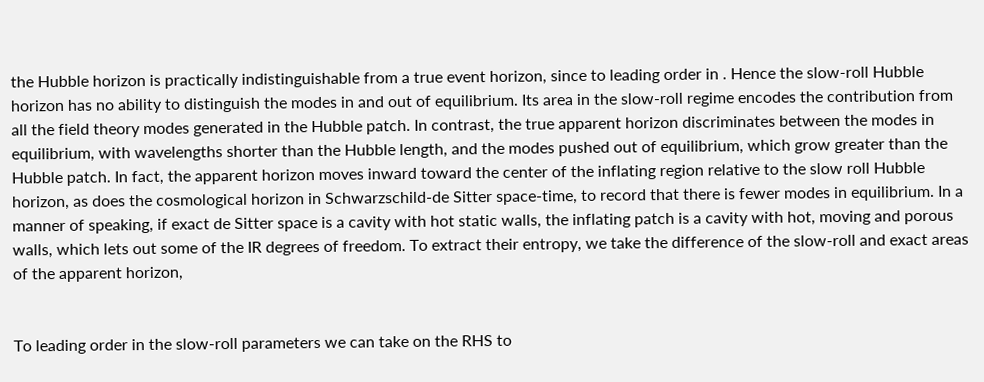the Hubble horizon is practically indistinguishable from a true event horizon, since to leading order in . Hence the slow-roll Hubble horizon has no ability to distinguish the modes in and out of equilibrium. Its area in the slow-roll regime encodes the contribution from all the field theory modes generated in the Hubble patch. In contrast, the true apparent horizon discriminates between the modes in equilibrium, with wavelengths shorter than the Hubble length, and the modes pushed out of equilibrium, which grow greater than the Hubble patch. In fact, the apparent horizon moves inward toward the center of the inflating region relative to the slow roll Hubble horizon, as does the cosmological horizon in Schwarzschild-de Sitter space-time, to record that there is fewer modes in equilibrium. In a manner of speaking, if exact de Sitter space is a cavity with hot static walls, the inflating patch is a cavity with hot, moving and porous walls, which lets out some of the IR degrees of freedom. To extract their entropy, we take the difference of the slow-roll and exact areas of the apparent horizon,


To leading order in the slow-roll parameters we can take on the RHS to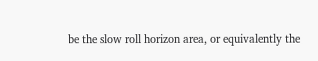be the slow roll horizon area, or equivalently the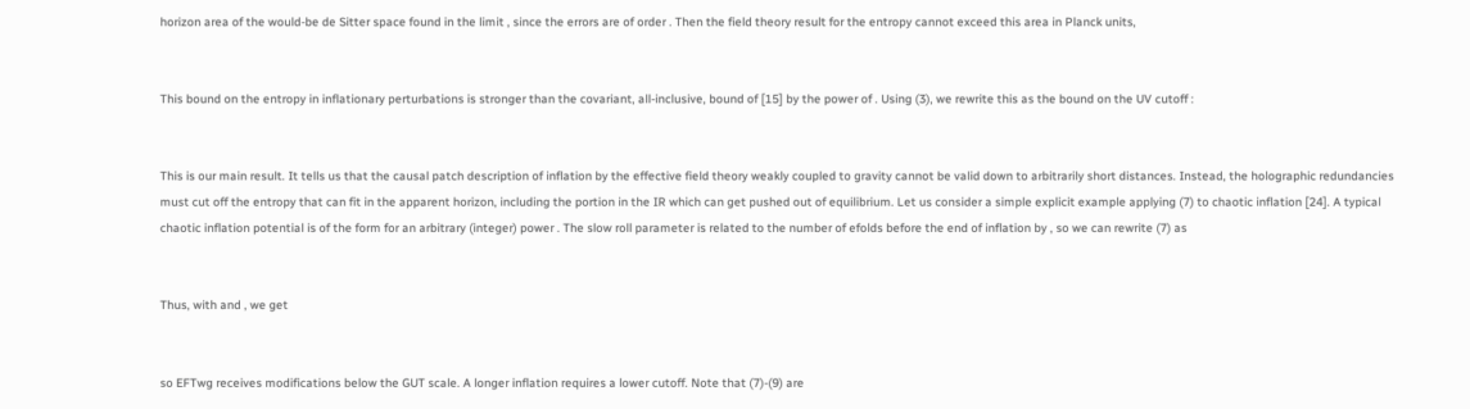horizon area of the would-be de Sitter space found in the limit , since the errors are of order . Then the field theory result for the entropy cannot exceed this area in Planck units,


This bound on the entropy in inflationary perturbations is stronger than the covariant, all-inclusive, bound of [15] by the power of . Using (3), we rewrite this as the bound on the UV cutoff :


This is our main result. It tells us that the causal patch description of inflation by the effective field theory weakly coupled to gravity cannot be valid down to arbitrarily short distances. Instead, the holographic redundancies must cut off the entropy that can fit in the apparent horizon, including the portion in the IR which can get pushed out of equilibrium. Let us consider a simple explicit example applying (7) to chaotic inflation [24]. A typical chaotic inflation potential is of the form for an arbitrary (integer) power . The slow roll parameter is related to the number of efolds before the end of inflation by , so we can rewrite (7) as


Thus, with and , we get


so EFTwg receives modifications below the GUT scale. A longer inflation requires a lower cutoff. Note that (7)-(9) are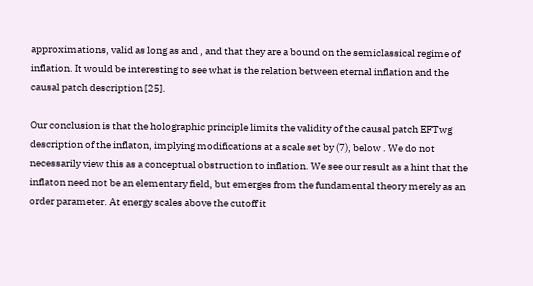approximations, valid as long as and , and that they are a bound on the semiclassical regime of inflation. It would be interesting to see what is the relation between eternal inflation and the causal patch description [25].

Our conclusion is that the holographic principle limits the validity of the causal patch EFTwg description of the inflaton, implying modifications at a scale set by (7), below . We do not necessarily view this as a conceptual obstruction to inflation. We see our result as a hint that the inflaton need not be an elementary field, but emerges from the fundamental theory merely as an order parameter. At energy scales above the cutoff it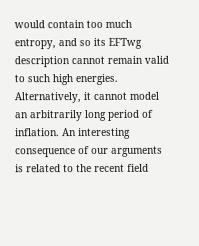would contain too much entropy, and so its EFTwg description cannot remain valid to such high energies. Alternatively, it cannot model an arbitrarily long period of inflation. An interesting consequence of our arguments is related to the recent field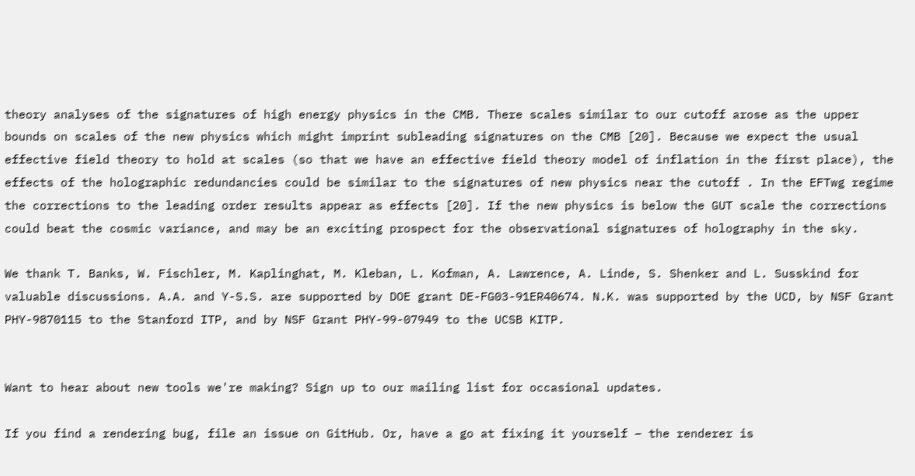theory analyses of the signatures of high energy physics in the CMB. There scales similar to our cutoff arose as the upper bounds on scales of the new physics which might imprint subleading signatures on the CMB [20]. Because we expect the usual effective field theory to hold at scales (so that we have an effective field theory model of inflation in the first place), the effects of the holographic redundancies could be similar to the signatures of new physics near the cutoff . In the EFTwg regime the corrections to the leading order results appear as effects [20]. If the new physics is below the GUT scale the corrections could beat the cosmic variance, and may be an exciting prospect for the observational signatures of holography in the sky.

We thank T. Banks, W. Fischler, M. Kaplinghat, M. Kleban, L. Kofman, A. Lawrence, A. Linde, S. Shenker and L. Susskind for valuable discussions. A.A. and Y-S.S. are supported by DOE grant DE-FG03-91ER40674. N.K. was supported by the UCD, by NSF Grant PHY-9870115 to the Stanford ITP, and by NSF Grant PHY-99-07949 to the UCSB KITP.


Want to hear about new tools we're making? Sign up to our mailing list for occasional updates.

If you find a rendering bug, file an issue on GitHub. Or, have a go at fixing it yourself – the renderer is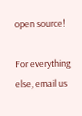open source!

For everything else, email us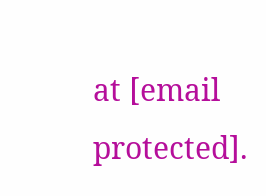at [email protected].